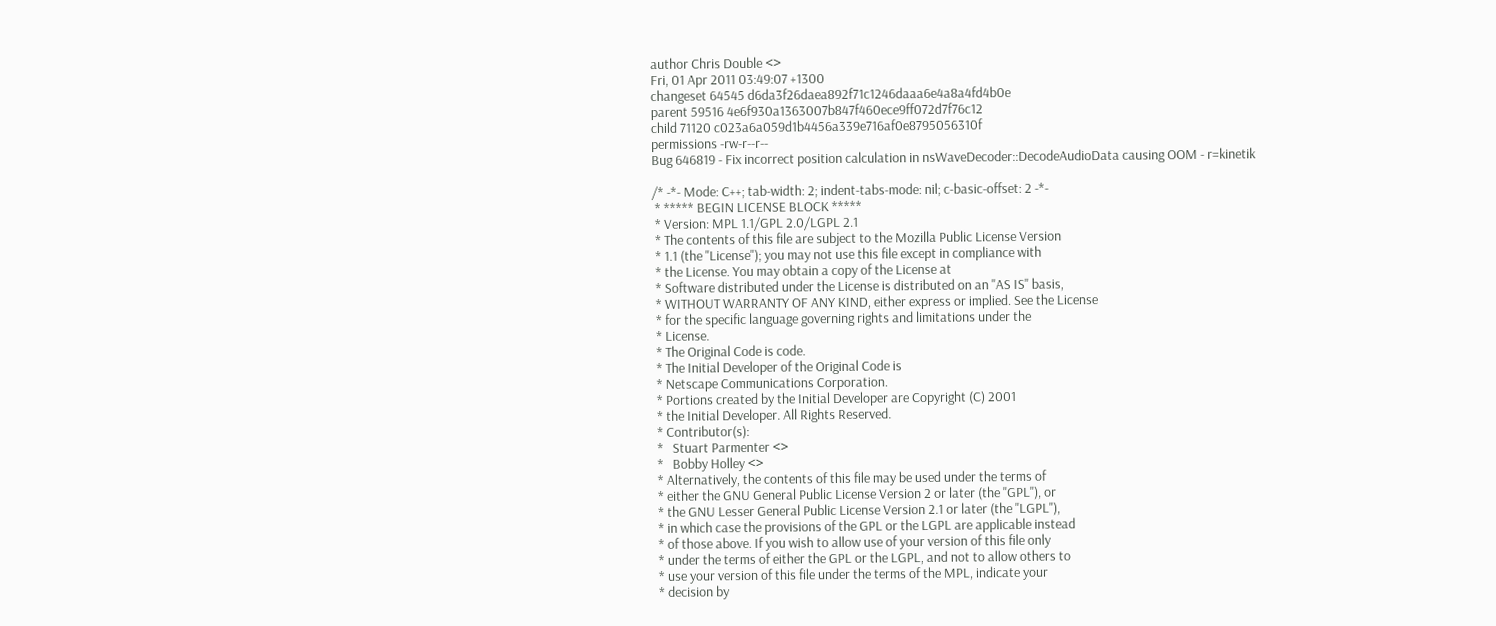author Chris Double <>
Fri, 01 Apr 2011 03:49:07 +1300
changeset 64545 d6da3f26daea892f71c1246daaa6e4a8a4fd4b0e
parent 59516 4e6f930a1363007b847f460ece9ff072d7f76c12
child 71120 c023a6a059d1b4456a339e716af0e8795056310f
permissions -rw-r--r--
Bug 646819 - Fix incorrect position calculation in nsWaveDecoder::DecodeAudioData causing OOM - r=kinetik

/* -*- Mode: C++; tab-width: 2; indent-tabs-mode: nil; c-basic-offset: 2 -*-
 * ***** BEGIN LICENSE BLOCK *****
 * Version: MPL 1.1/GPL 2.0/LGPL 2.1
 * The contents of this file are subject to the Mozilla Public License Version
 * 1.1 (the "License"); you may not use this file except in compliance with
 * the License. You may obtain a copy of the License at
 * Software distributed under the License is distributed on an "AS IS" basis,
 * WITHOUT WARRANTY OF ANY KIND, either express or implied. See the License
 * for the specific language governing rights and limitations under the
 * License.
 * The Original Code is code.
 * The Initial Developer of the Original Code is
 * Netscape Communications Corporation.
 * Portions created by the Initial Developer are Copyright (C) 2001
 * the Initial Developer. All Rights Reserved.
 * Contributor(s):
 *   Stuart Parmenter <>
 *   Bobby Holley <>
 * Alternatively, the contents of this file may be used under the terms of
 * either the GNU General Public License Version 2 or later (the "GPL"), or
 * the GNU Lesser General Public License Version 2.1 or later (the "LGPL"),
 * in which case the provisions of the GPL or the LGPL are applicable instead
 * of those above. If you wish to allow use of your version of this file only
 * under the terms of either the GPL or the LGPL, and not to allow others to
 * use your version of this file under the terms of the MPL, indicate your
 * decision by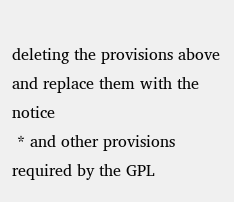deleting the provisions above and replace them with the notice
 * and other provisions required by the GPL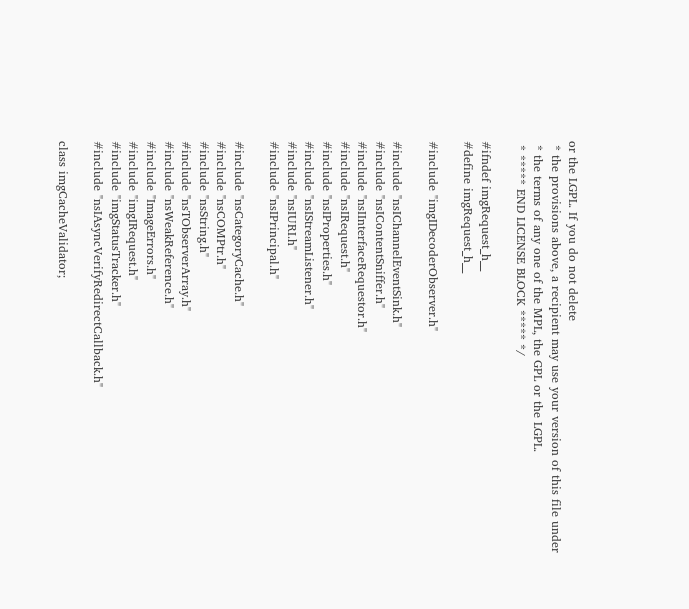or the LGPL. If you do not delete
 * the provisions above, a recipient may use your version of this file under
 * the terms of any one of the MPL, the GPL or the LGPL.
 * ***** END LICENSE BLOCK ***** */

#ifndef imgRequest_h__
#define imgRequest_h__

#include "imgIDecoderObserver.h"

#include "nsIChannelEventSink.h"
#include "nsIContentSniffer.h"
#include "nsIInterfaceRequestor.h"
#include "nsIRequest.h"
#include "nsIProperties.h"
#include "nsIStreamListener.h"
#include "nsIURI.h"
#include "nsIPrincipal.h"

#include "nsCategoryCache.h"
#include "nsCOMPtr.h"
#include "nsString.h"
#include "nsTObserverArray.h"
#include "nsWeakReference.h"
#include "ImageErrors.h"
#include "imgIRequest.h"
#include "imgStatusTracker.h"
#include "nsIAsyncVerifyRedirectCallback.h"

class imgCacheValidator;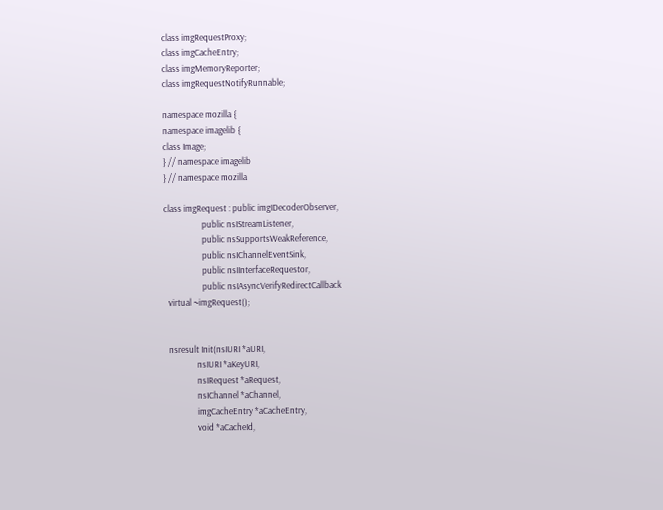class imgRequestProxy;
class imgCacheEntry;
class imgMemoryReporter;
class imgRequestNotifyRunnable;

namespace mozilla {
namespace imagelib {
class Image;
} // namespace imagelib
} // namespace mozilla

class imgRequest : public imgIDecoderObserver,
                   public nsIStreamListener,
                   public nsSupportsWeakReference,
                   public nsIChannelEventSink,
                   public nsIInterfaceRequestor,
                   public nsIAsyncVerifyRedirectCallback
  virtual ~imgRequest();


  nsresult Init(nsIURI *aURI,
                nsIURI *aKeyURI,
                nsIRequest *aRequest,
                nsIChannel *aChannel,
                imgCacheEntry *aCacheEntry,
                void *aCacheId,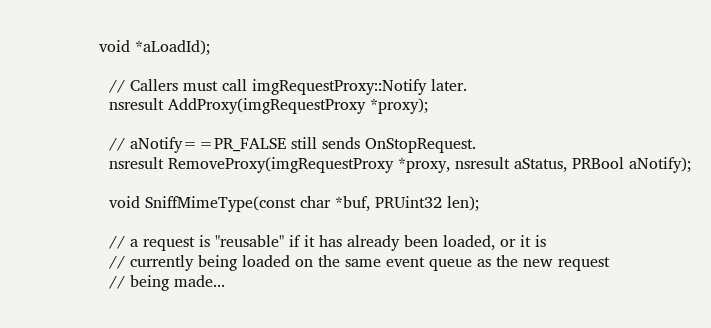void *aLoadId);

  // Callers must call imgRequestProxy::Notify later.
  nsresult AddProxy(imgRequestProxy *proxy);

  // aNotify==PR_FALSE still sends OnStopRequest.
  nsresult RemoveProxy(imgRequestProxy *proxy, nsresult aStatus, PRBool aNotify);

  void SniffMimeType(const char *buf, PRUint32 len);

  // a request is "reusable" if it has already been loaded, or it is
  // currently being loaded on the same event queue as the new request
  // being made...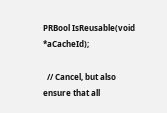PRBool IsReusable(void *aCacheId);

  // Cancel, but also ensure that all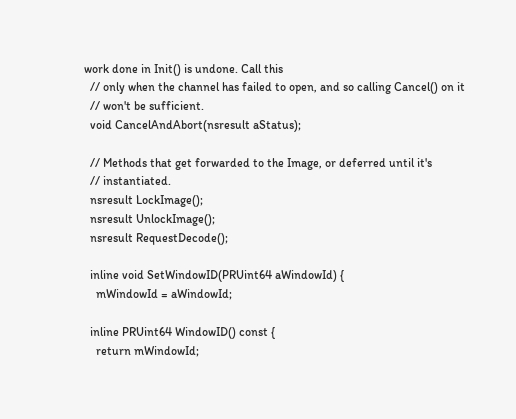work done in Init() is undone. Call this
  // only when the channel has failed to open, and so calling Cancel() on it
  // won't be sufficient.
  void CancelAndAbort(nsresult aStatus);

  // Methods that get forwarded to the Image, or deferred until it's
  // instantiated.
  nsresult LockImage();
  nsresult UnlockImage();
  nsresult RequestDecode();

  inline void SetWindowID(PRUint64 aWindowId) {
    mWindowId = aWindowId;

  inline PRUint64 WindowID() const {
    return mWindowId;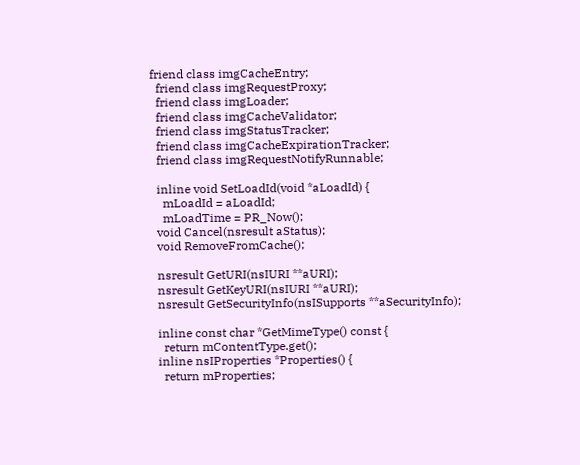friend class imgCacheEntry;
  friend class imgRequestProxy;
  friend class imgLoader;
  friend class imgCacheValidator;
  friend class imgStatusTracker;
  friend class imgCacheExpirationTracker;
  friend class imgRequestNotifyRunnable;

  inline void SetLoadId(void *aLoadId) {
    mLoadId = aLoadId;
    mLoadTime = PR_Now();
  void Cancel(nsresult aStatus);
  void RemoveFromCache();

  nsresult GetURI(nsIURI **aURI);
  nsresult GetKeyURI(nsIURI **aURI);
  nsresult GetSecurityInfo(nsISupports **aSecurityInfo);

  inline const char *GetMimeType() const {
    return mContentType.get();
  inline nsIProperties *Properties() {
    return mProperties;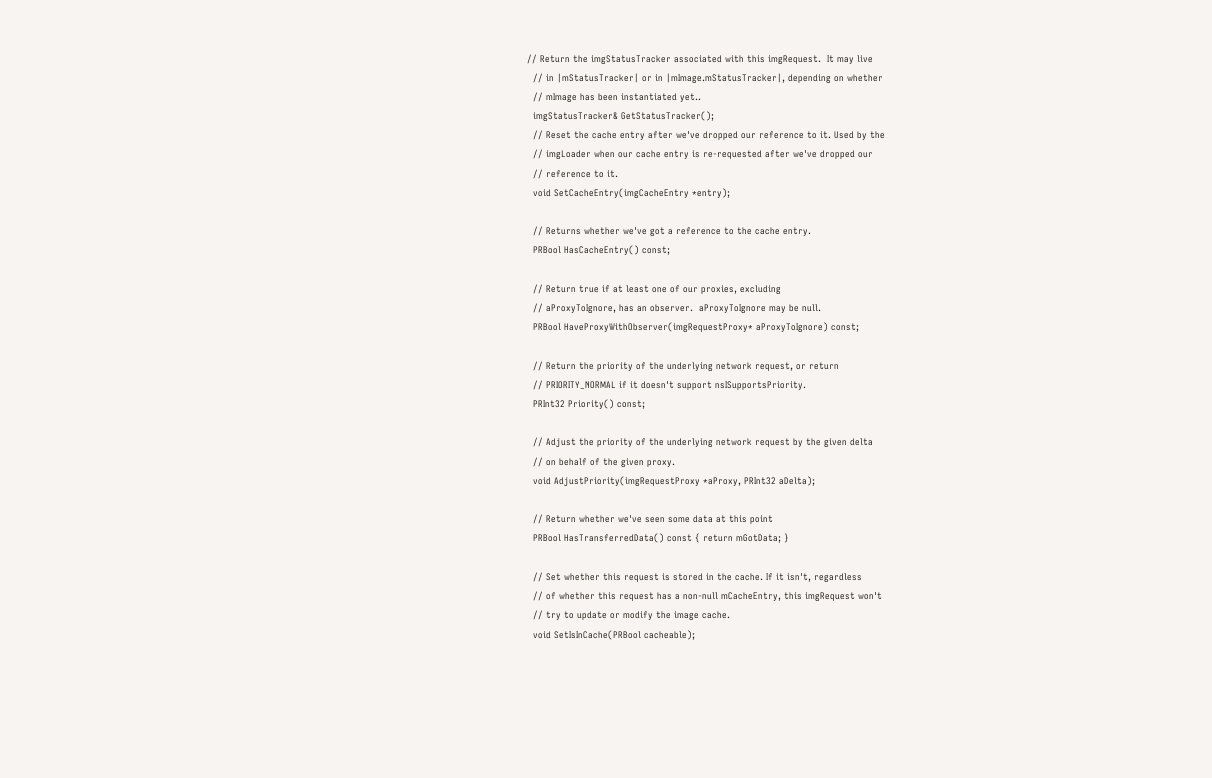// Return the imgStatusTracker associated with this imgRequest.  It may live
  // in |mStatusTracker| or in |mImage.mStatusTracker|, depending on whether
  // mImage has been instantiated yet..
  imgStatusTracker& GetStatusTracker();
  // Reset the cache entry after we've dropped our reference to it. Used by the
  // imgLoader when our cache entry is re-requested after we've dropped our
  // reference to it.
  void SetCacheEntry(imgCacheEntry *entry);

  // Returns whether we've got a reference to the cache entry.
  PRBool HasCacheEntry() const;

  // Return true if at least one of our proxies, excluding
  // aProxyToIgnore, has an observer.  aProxyToIgnore may be null.
  PRBool HaveProxyWithObserver(imgRequestProxy* aProxyToIgnore) const;

  // Return the priority of the underlying network request, or return
  // PRIORITY_NORMAL if it doesn't support nsISupportsPriority.
  PRInt32 Priority() const;

  // Adjust the priority of the underlying network request by the given delta
  // on behalf of the given proxy.
  void AdjustPriority(imgRequestProxy *aProxy, PRInt32 aDelta);

  // Return whether we've seen some data at this point
  PRBool HasTransferredData() const { return mGotData; }

  // Set whether this request is stored in the cache. If it isn't, regardless
  // of whether this request has a non-null mCacheEntry, this imgRequest won't
  // try to update or modify the image cache.
  void SetIsInCache(PRBool cacheable);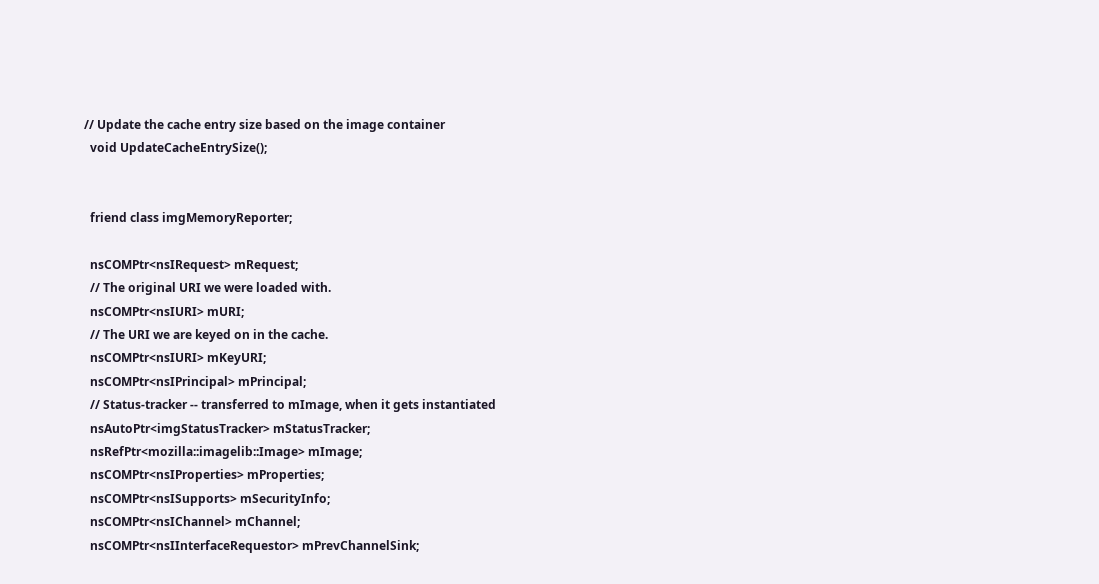// Update the cache entry size based on the image container
  void UpdateCacheEntrySize();


  friend class imgMemoryReporter;

  nsCOMPtr<nsIRequest> mRequest;
  // The original URI we were loaded with.
  nsCOMPtr<nsIURI> mURI;
  // The URI we are keyed on in the cache.
  nsCOMPtr<nsIURI> mKeyURI;
  nsCOMPtr<nsIPrincipal> mPrincipal;
  // Status-tracker -- transferred to mImage, when it gets instantiated
  nsAutoPtr<imgStatusTracker> mStatusTracker;
  nsRefPtr<mozilla::imagelib::Image> mImage;
  nsCOMPtr<nsIProperties> mProperties;
  nsCOMPtr<nsISupports> mSecurityInfo;
  nsCOMPtr<nsIChannel> mChannel;
  nsCOMPtr<nsIInterfaceRequestor> mPrevChannelSink;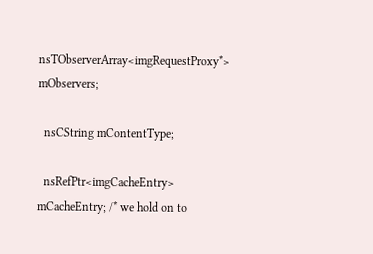nsTObserverArray<imgRequestProxy*> mObservers;

  nsCString mContentType;

  nsRefPtr<imgCacheEntry> mCacheEntry; /* we hold on to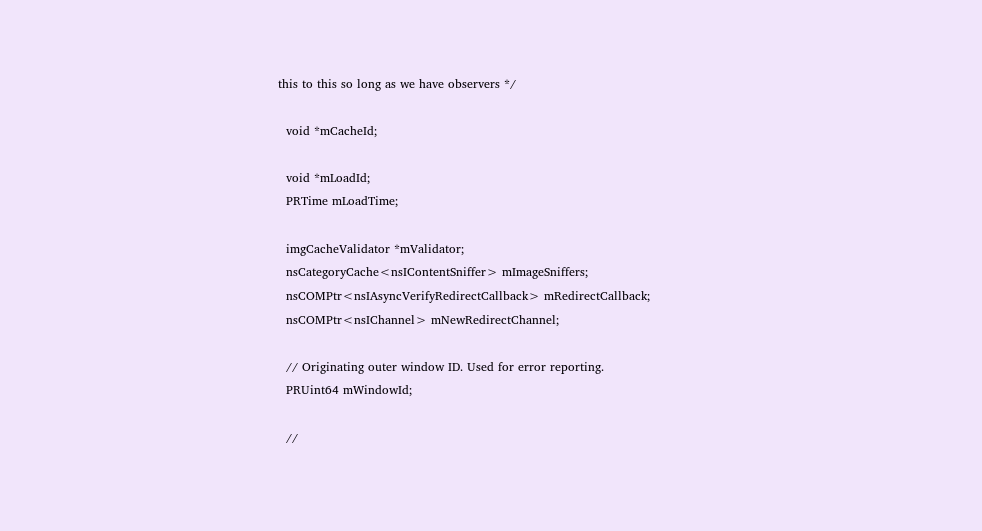this to this so long as we have observers */

  void *mCacheId;

  void *mLoadId;
  PRTime mLoadTime;

  imgCacheValidator *mValidator;
  nsCategoryCache<nsIContentSniffer> mImageSniffers;
  nsCOMPtr<nsIAsyncVerifyRedirectCallback> mRedirectCallback;
  nsCOMPtr<nsIChannel> mNewRedirectChannel;

  // Originating outer window ID. Used for error reporting.
  PRUint64 mWindowId;

  //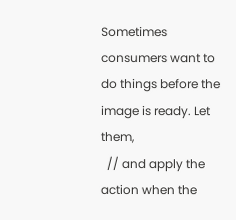Sometimes consumers want to do things before the image is ready. Let them,
  // and apply the action when the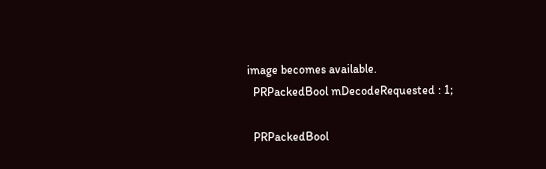image becomes available.
  PRPackedBool mDecodeRequested : 1;

  PRPackedBool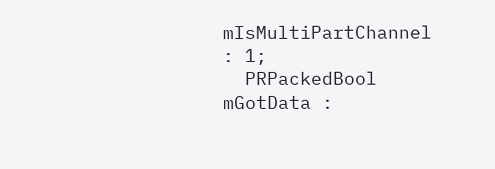mIsMultiPartChannel : 1;
  PRPackedBool mGotData :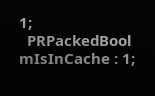1;
  PRPackedBool mIsInCache : 1;